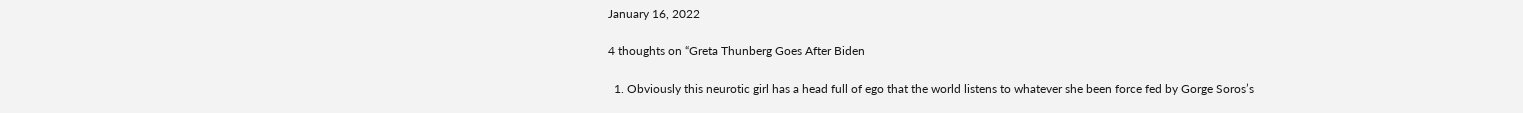January 16, 2022

4 thoughts on “Greta Thunberg Goes After Biden

  1. Obviously this neurotic girl has a head full of ego that the world listens to whatever she been force fed by Gorge Soros’s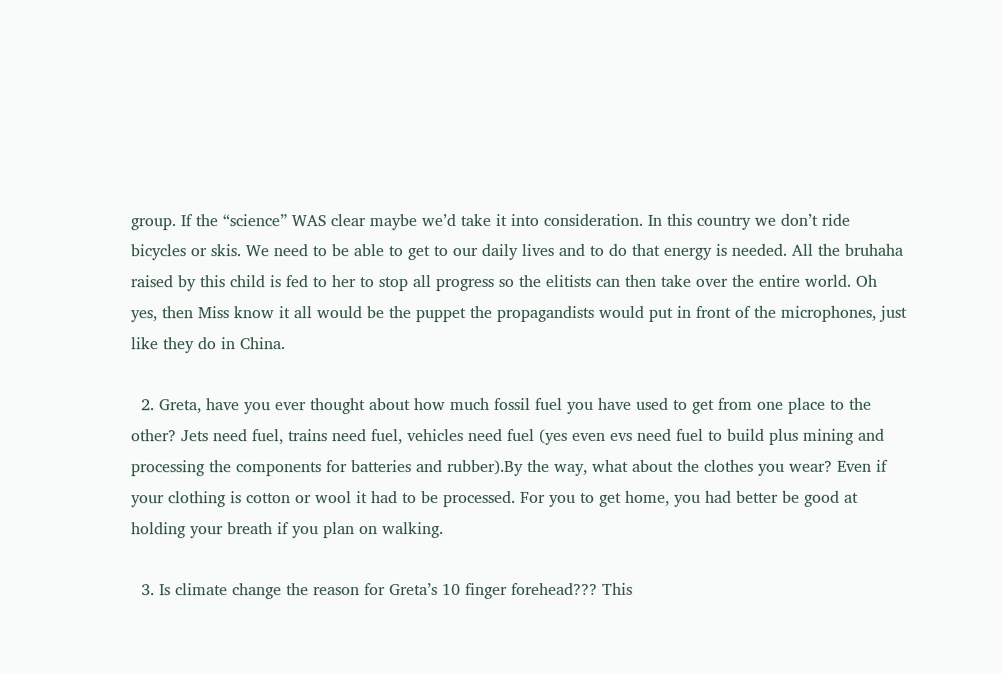group. If the “science” WAS clear maybe we’d take it into consideration. In this country we don’t ride bicycles or skis. We need to be able to get to our daily lives and to do that energy is needed. All the bruhaha raised by this child is fed to her to stop all progress so the elitists can then take over the entire world. Oh yes, then Miss know it all would be the puppet the propagandists would put in front of the microphones, just like they do in China.

  2. Greta, have you ever thought about how much fossil fuel you have used to get from one place to the other? Jets need fuel, trains need fuel, vehicles need fuel (yes even evs need fuel to build plus mining and processing the components for batteries and rubber).By the way, what about the clothes you wear? Even if your clothing is cotton or wool it had to be processed. For you to get home, you had better be good at holding your breath if you plan on walking.

  3. Is climate change the reason for Greta’s 10 finger forehead??? This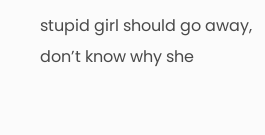stupid girl should go away, don’t know why she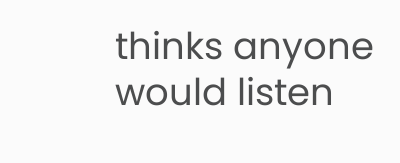thinks anyone would listen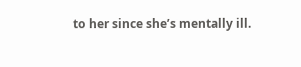to her since she’s mentally ill.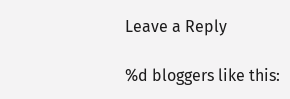Leave a Reply

%d bloggers like this: